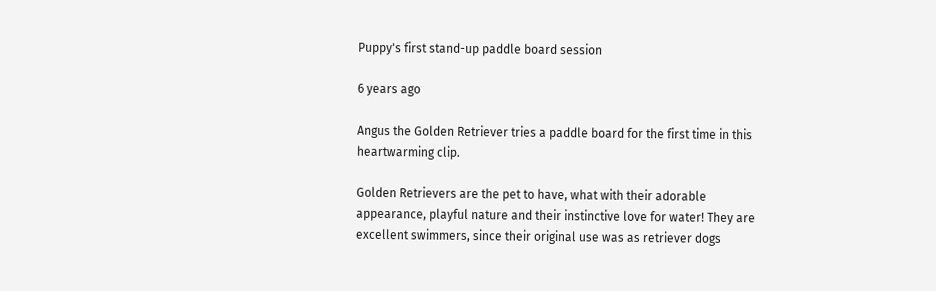Puppy's first stand-up paddle board session

6 years ago

Angus the Golden Retriever tries a paddle board for the first time in this heartwarming clip.

Golden Retrievers are the pet to have, what with their adorable appearance, playful nature and their instinctive love for water! They are excellent swimmers, since their original use was as retriever dogs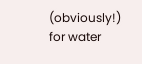(obviously!) for water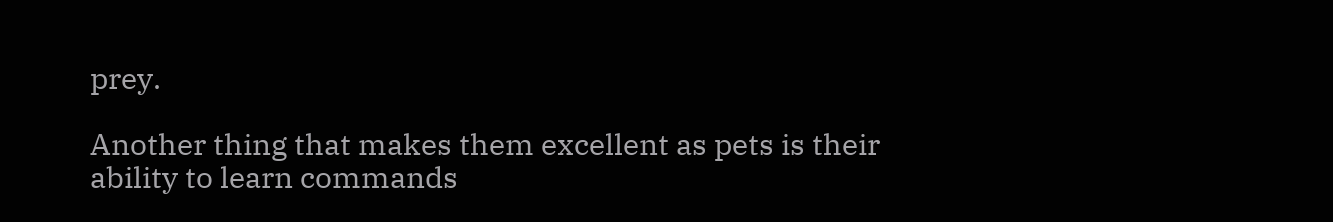prey.

Another thing that makes them excellent as pets is their ability to learn commands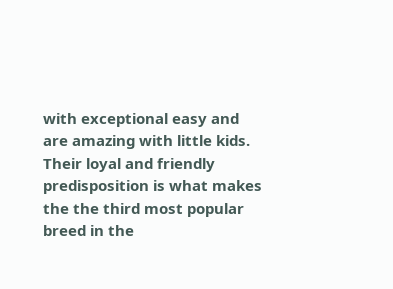with exceptional easy and are amazing with little kids. Their loyal and friendly predisposition is what makes the the third most popular breed in the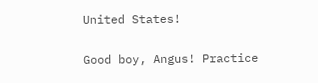United States!

Good boy, Angus! Practice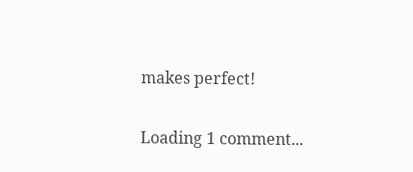makes perfect!

Loading 1 comment...